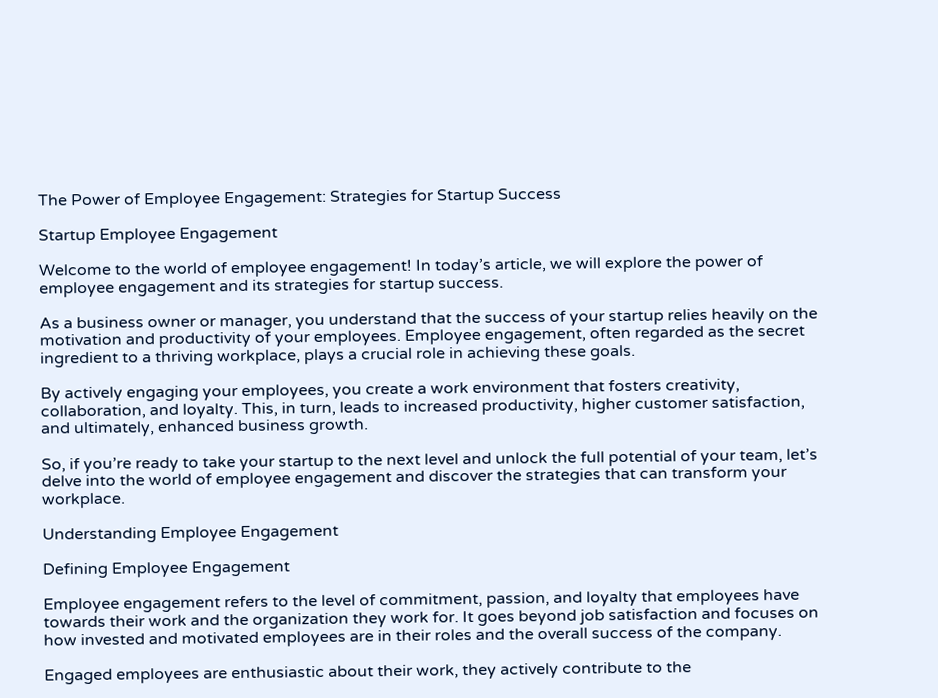The Power of Employee Engagement: Strategies for Startup Success

Startup Employee Engagement

Welcome to the world of employee engagement! In today’s article, we will explore the power of employee engagement and its strategies for startup success.

As a business owner or manager, you understand that the success of your startup relies heavily on the motivation and productivity of your employees. Employee engagement, often regarded as the secret ingredient to a thriving workplace, plays a crucial role in achieving these goals.

By actively engaging your employees, you create a work environment that fosters creativity, collaboration, and loyalty. This, in turn, leads to increased productivity, higher customer satisfaction, and ultimately, enhanced business growth.

So, if you’re ready to take your startup to the next level and unlock the full potential of your team, let’s delve into the world of employee engagement and discover the strategies that can transform your workplace.

Understanding Employee Engagement

Defining Employee Engagement

Employee engagement refers to the level of commitment, passion, and loyalty that employees have towards their work and the organization they work for. It goes beyond job satisfaction and focuses on how invested and motivated employees are in their roles and the overall success of the company.

Engaged employees are enthusiastic about their work, they actively contribute to the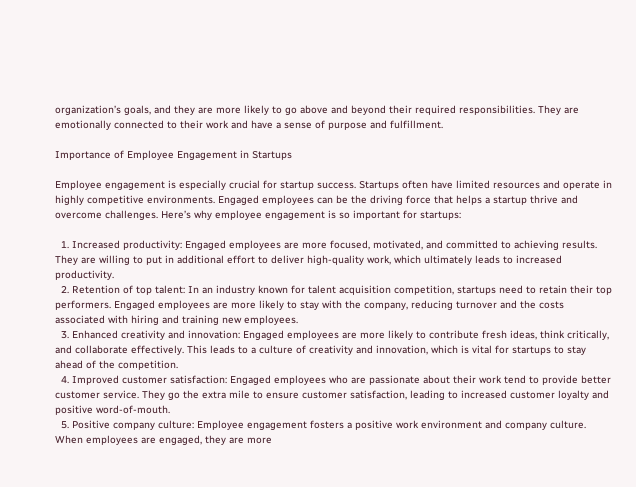organization’s goals, and they are more likely to go above and beyond their required responsibilities. They are emotionally connected to their work and have a sense of purpose and fulfillment.

Importance of Employee Engagement in Startups

Employee engagement is especially crucial for startup success. Startups often have limited resources and operate in highly competitive environments. Engaged employees can be the driving force that helps a startup thrive and overcome challenges. Here’s why employee engagement is so important for startups:

  1. Increased productivity: Engaged employees are more focused, motivated, and committed to achieving results. They are willing to put in additional effort to deliver high-quality work, which ultimately leads to increased productivity.
  2. Retention of top talent: In an industry known for talent acquisition competition, startups need to retain their top performers. Engaged employees are more likely to stay with the company, reducing turnover and the costs associated with hiring and training new employees.
  3. Enhanced creativity and innovation: Engaged employees are more likely to contribute fresh ideas, think critically, and collaborate effectively. This leads to a culture of creativity and innovation, which is vital for startups to stay ahead of the competition.
  4. Improved customer satisfaction: Engaged employees who are passionate about their work tend to provide better customer service. They go the extra mile to ensure customer satisfaction, leading to increased customer loyalty and positive word-of-mouth.
  5. Positive company culture: Employee engagement fosters a positive work environment and company culture. When employees are engaged, they are more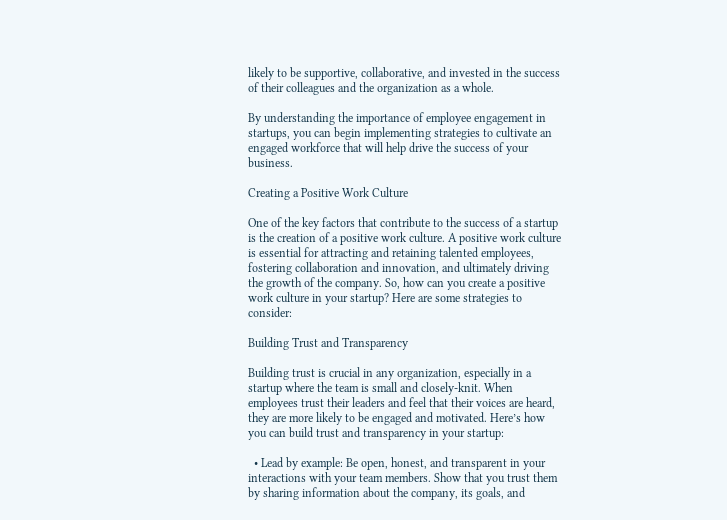likely to be supportive, collaborative, and invested in the success of their colleagues and the organization as a whole.

By understanding the importance of employee engagement in startups, you can begin implementing strategies to cultivate an engaged workforce that will help drive the success of your business.

Creating a Positive Work Culture

One of the key factors that contribute to the success of a startup is the creation of a positive work culture. A positive work culture is essential for attracting and retaining talented employees, fostering collaboration and innovation, and ultimately driving the growth of the company. So, how can you create a positive work culture in your startup? Here are some strategies to consider:

Building Trust and Transparency

Building trust is crucial in any organization, especially in a startup where the team is small and closely-knit. When employees trust their leaders and feel that their voices are heard, they are more likely to be engaged and motivated. Here’s how you can build trust and transparency in your startup:

  • Lead by example: Be open, honest, and transparent in your interactions with your team members. Show that you trust them by sharing information about the company, its goals, and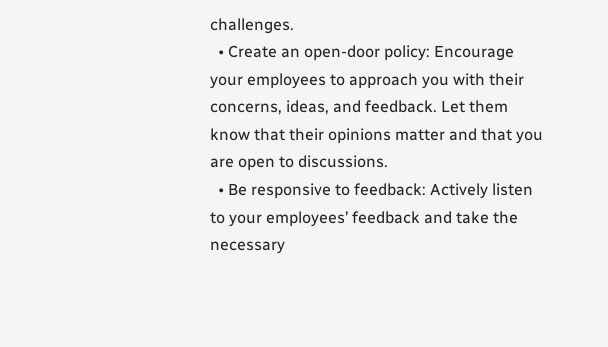challenges.
  • Create an open-door policy: Encourage your employees to approach you with their concerns, ideas, and feedback. Let them know that their opinions matter and that you are open to discussions.
  • Be responsive to feedback: Actively listen to your employees’ feedback and take the necessary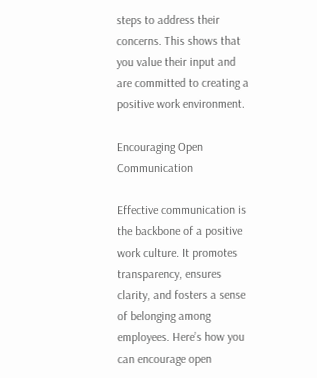steps to address their concerns. This shows that you value their input and are committed to creating a positive work environment.

Encouraging Open Communication

Effective communication is the backbone of a positive work culture. It promotes transparency, ensures clarity, and fosters a sense of belonging among employees. Here’s how you can encourage open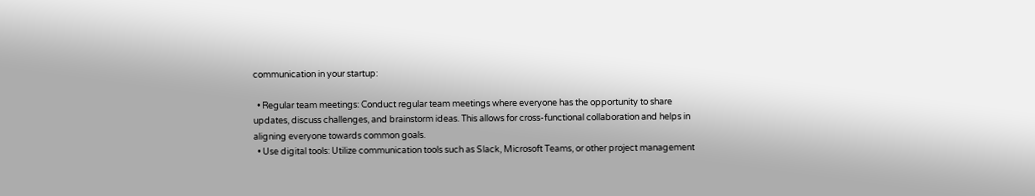communication in your startup:

  • Regular team meetings: Conduct regular team meetings where everyone has the opportunity to share updates, discuss challenges, and brainstorm ideas. This allows for cross-functional collaboration and helps in aligning everyone towards common goals.
  • Use digital tools: Utilize communication tools such as Slack, Microsoft Teams, or other project management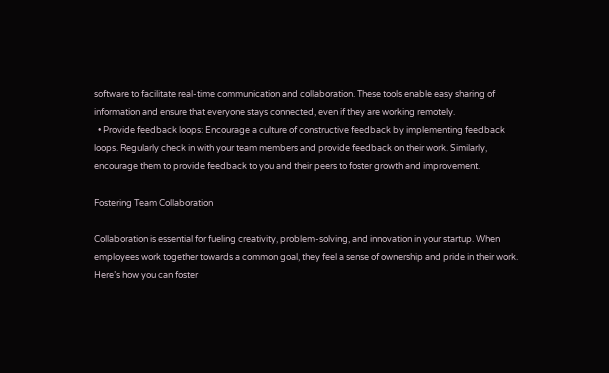software to facilitate real-time communication and collaboration. These tools enable easy sharing of information and ensure that everyone stays connected, even if they are working remotely.
  • Provide feedback loops: Encourage a culture of constructive feedback by implementing feedback loops. Regularly check in with your team members and provide feedback on their work. Similarly, encourage them to provide feedback to you and their peers to foster growth and improvement.

Fostering Team Collaboration

Collaboration is essential for fueling creativity, problem-solving, and innovation in your startup. When employees work together towards a common goal, they feel a sense of ownership and pride in their work. Here’s how you can foster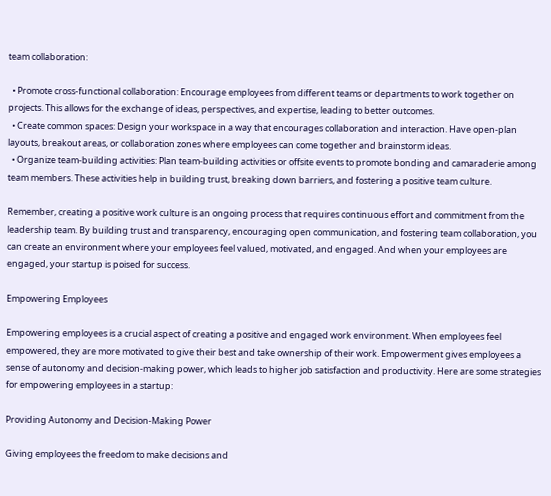team collaboration:

  • Promote cross-functional collaboration: Encourage employees from different teams or departments to work together on projects. This allows for the exchange of ideas, perspectives, and expertise, leading to better outcomes.
  • Create common spaces: Design your workspace in a way that encourages collaboration and interaction. Have open-plan layouts, breakout areas, or collaboration zones where employees can come together and brainstorm ideas.
  • Organize team-building activities: Plan team-building activities or offsite events to promote bonding and camaraderie among team members. These activities help in building trust, breaking down barriers, and fostering a positive team culture.

Remember, creating a positive work culture is an ongoing process that requires continuous effort and commitment from the leadership team. By building trust and transparency, encouraging open communication, and fostering team collaboration, you can create an environment where your employees feel valued, motivated, and engaged. And when your employees are engaged, your startup is poised for success.

Empowering Employees

Empowering employees is a crucial aspect of creating a positive and engaged work environment. When employees feel empowered, they are more motivated to give their best and take ownership of their work. Empowerment gives employees a sense of autonomy and decision-making power, which leads to higher job satisfaction and productivity. Here are some strategies for empowering employees in a startup:

Providing Autonomy and Decision-Making Power

Giving employees the freedom to make decisions and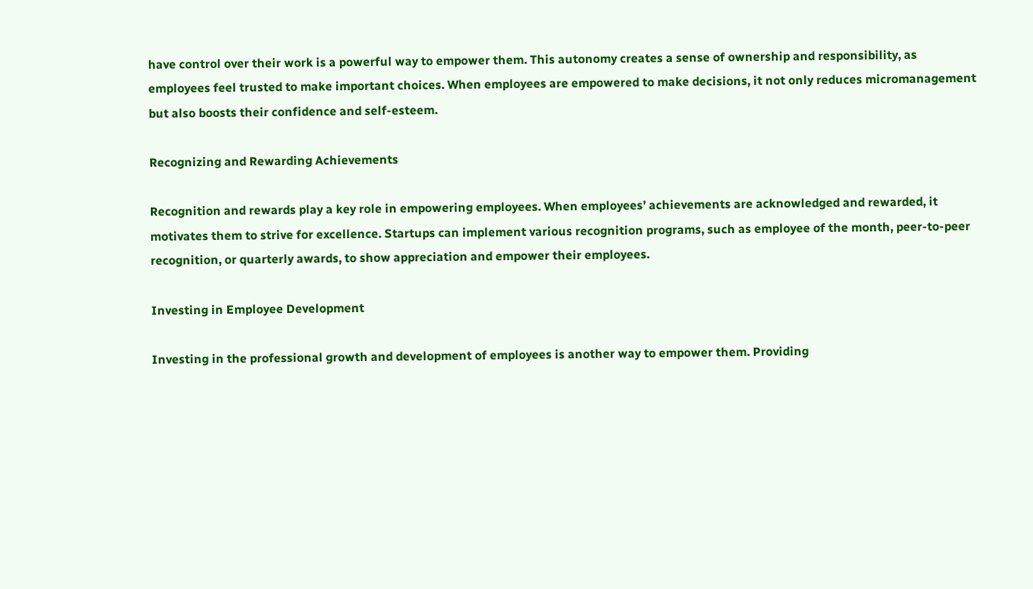have control over their work is a powerful way to empower them. This autonomy creates a sense of ownership and responsibility, as employees feel trusted to make important choices. When employees are empowered to make decisions, it not only reduces micromanagement but also boosts their confidence and self-esteem.

Recognizing and Rewarding Achievements

Recognition and rewards play a key role in empowering employees. When employees’ achievements are acknowledged and rewarded, it motivates them to strive for excellence. Startups can implement various recognition programs, such as employee of the month, peer-to-peer recognition, or quarterly awards, to show appreciation and empower their employees.

Investing in Employee Development

Investing in the professional growth and development of employees is another way to empower them. Providing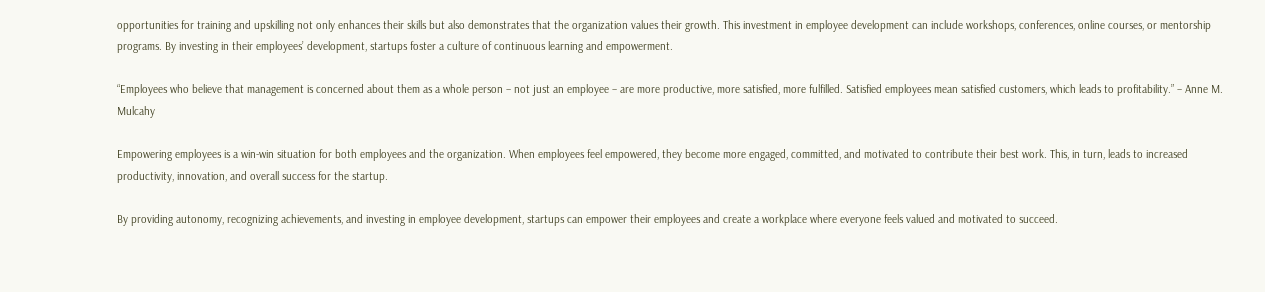opportunities for training and upskilling not only enhances their skills but also demonstrates that the organization values their growth. This investment in employee development can include workshops, conferences, online courses, or mentorship programs. By investing in their employees’ development, startups foster a culture of continuous learning and empowerment.

“Employees who believe that management is concerned about them as a whole person – not just an employee – are more productive, more satisfied, more fulfilled. Satisfied employees mean satisfied customers, which leads to profitability.” – Anne M. Mulcahy

Empowering employees is a win-win situation for both employees and the organization. When employees feel empowered, they become more engaged, committed, and motivated to contribute their best work. This, in turn, leads to increased productivity, innovation, and overall success for the startup.

By providing autonomy, recognizing achievements, and investing in employee development, startups can empower their employees and create a workplace where everyone feels valued and motivated to succeed.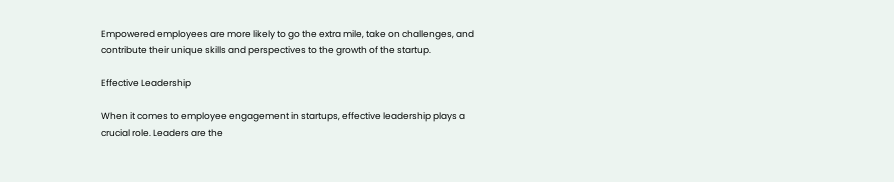Empowered employees are more likely to go the extra mile, take on challenges, and contribute their unique skills and perspectives to the growth of the startup.

Effective Leadership

When it comes to employee engagement in startups, effective leadership plays a crucial role. Leaders are the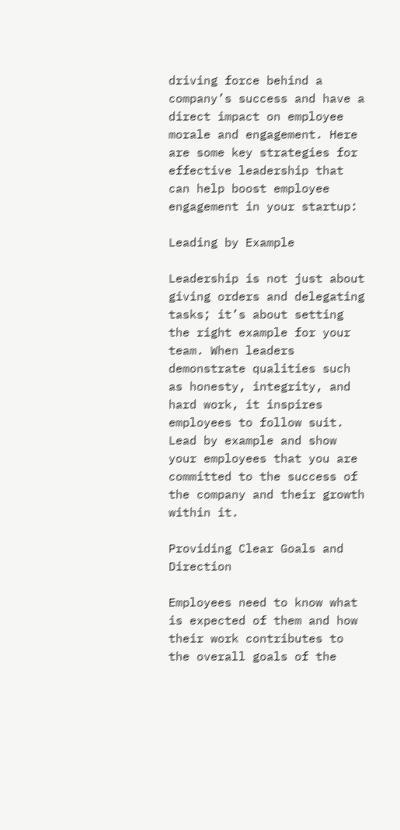driving force behind a company’s success and have a direct impact on employee morale and engagement. Here are some key strategies for effective leadership that can help boost employee engagement in your startup:

Leading by Example

Leadership is not just about giving orders and delegating tasks; it’s about setting the right example for your team. When leaders demonstrate qualities such as honesty, integrity, and hard work, it inspires employees to follow suit. Lead by example and show your employees that you are committed to the success of the company and their growth within it.

Providing Clear Goals and Direction

Employees need to know what is expected of them and how their work contributes to the overall goals of the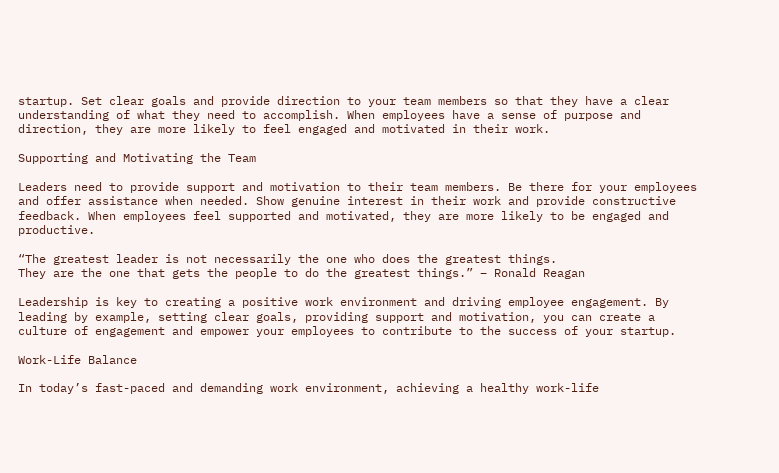startup. Set clear goals and provide direction to your team members so that they have a clear understanding of what they need to accomplish. When employees have a sense of purpose and direction, they are more likely to feel engaged and motivated in their work.

Supporting and Motivating the Team

Leaders need to provide support and motivation to their team members. Be there for your employees and offer assistance when needed. Show genuine interest in their work and provide constructive feedback. When employees feel supported and motivated, they are more likely to be engaged and productive.

“The greatest leader is not necessarily the one who does the greatest things.
They are the one that gets the people to do the greatest things.” – Ronald Reagan

Leadership is key to creating a positive work environment and driving employee engagement. By leading by example, setting clear goals, providing support and motivation, you can create a culture of engagement and empower your employees to contribute to the success of your startup.

Work-Life Balance

In today’s fast-paced and demanding work environment, achieving a healthy work-life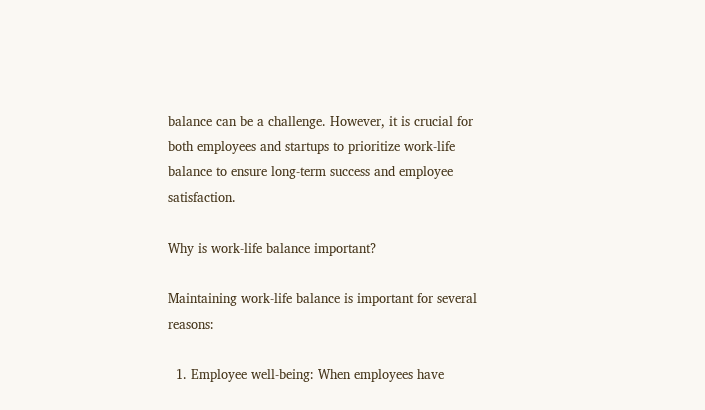balance can be a challenge. However, it is crucial for both employees and startups to prioritize work-life balance to ensure long-term success and employee satisfaction.

Why is work-life balance important?

Maintaining work-life balance is important for several reasons:

  1. Employee well-being: When employees have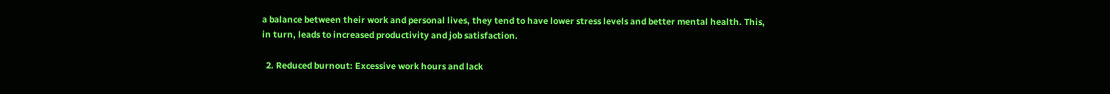a balance between their work and personal lives, they tend to have lower stress levels and better mental health. This, in turn, leads to increased productivity and job satisfaction.

  2. Reduced burnout: Excessive work hours and lack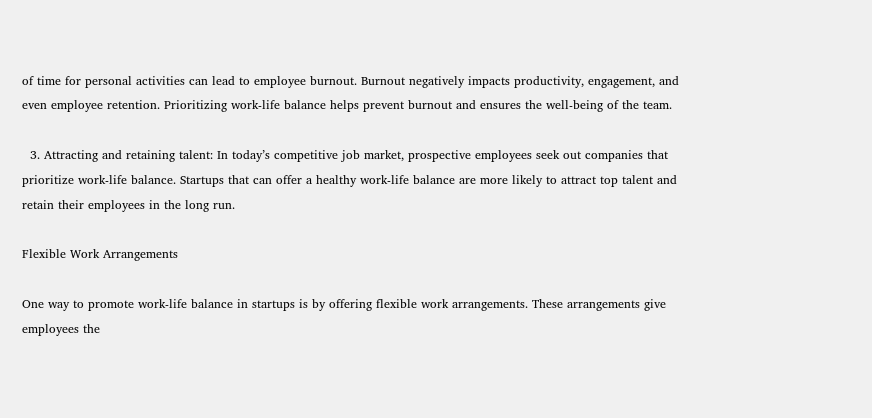of time for personal activities can lead to employee burnout. Burnout negatively impacts productivity, engagement, and even employee retention. Prioritizing work-life balance helps prevent burnout and ensures the well-being of the team.

  3. Attracting and retaining talent: In today’s competitive job market, prospective employees seek out companies that prioritize work-life balance. Startups that can offer a healthy work-life balance are more likely to attract top talent and retain their employees in the long run.

Flexible Work Arrangements

One way to promote work-life balance in startups is by offering flexible work arrangements. These arrangements give employees the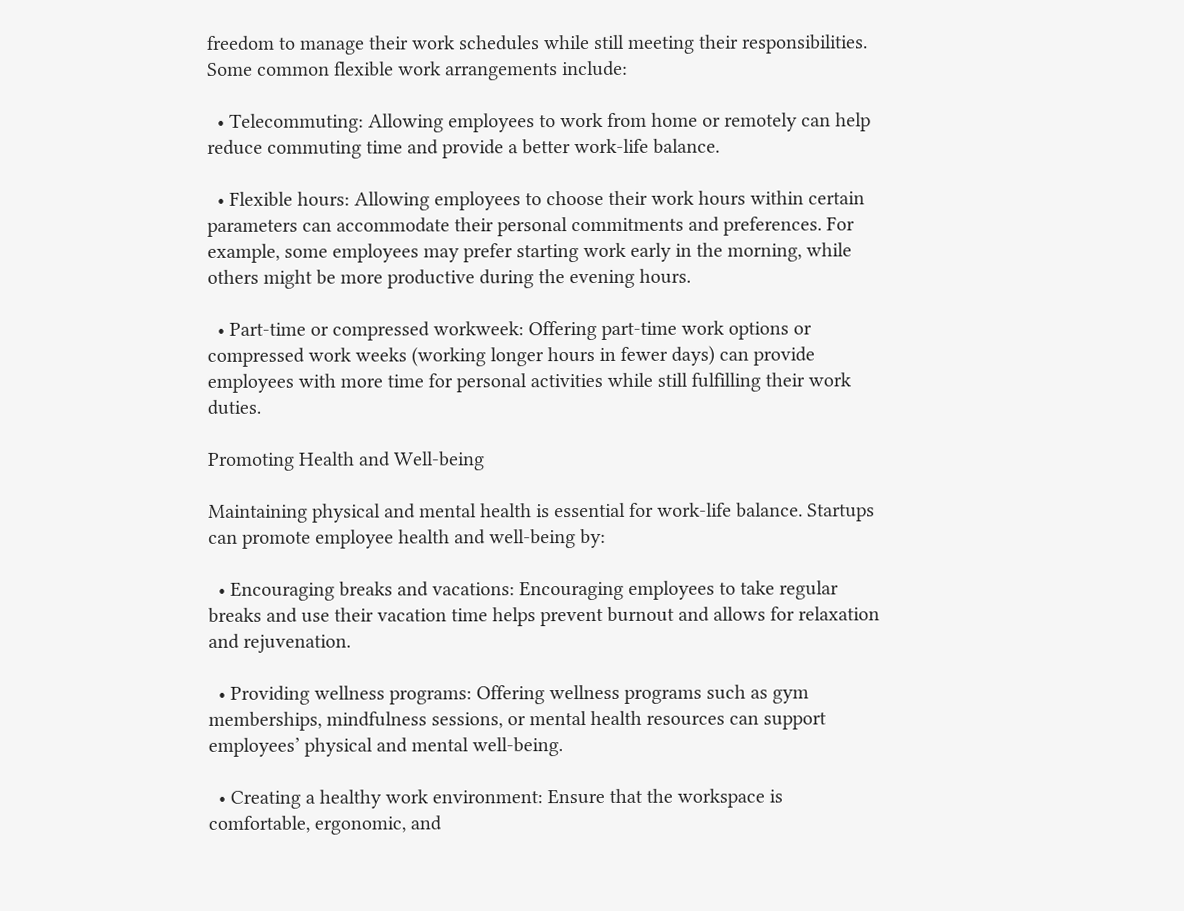freedom to manage their work schedules while still meeting their responsibilities. Some common flexible work arrangements include:

  • Telecommuting: Allowing employees to work from home or remotely can help reduce commuting time and provide a better work-life balance.

  • Flexible hours: Allowing employees to choose their work hours within certain parameters can accommodate their personal commitments and preferences. For example, some employees may prefer starting work early in the morning, while others might be more productive during the evening hours.

  • Part-time or compressed workweek: Offering part-time work options or compressed work weeks (working longer hours in fewer days) can provide employees with more time for personal activities while still fulfilling their work duties.

Promoting Health and Well-being

Maintaining physical and mental health is essential for work-life balance. Startups can promote employee health and well-being by:

  • Encouraging breaks and vacations: Encouraging employees to take regular breaks and use their vacation time helps prevent burnout and allows for relaxation and rejuvenation.

  • Providing wellness programs: Offering wellness programs such as gym memberships, mindfulness sessions, or mental health resources can support employees’ physical and mental well-being.

  • Creating a healthy work environment: Ensure that the workspace is comfortable, ergonomic, and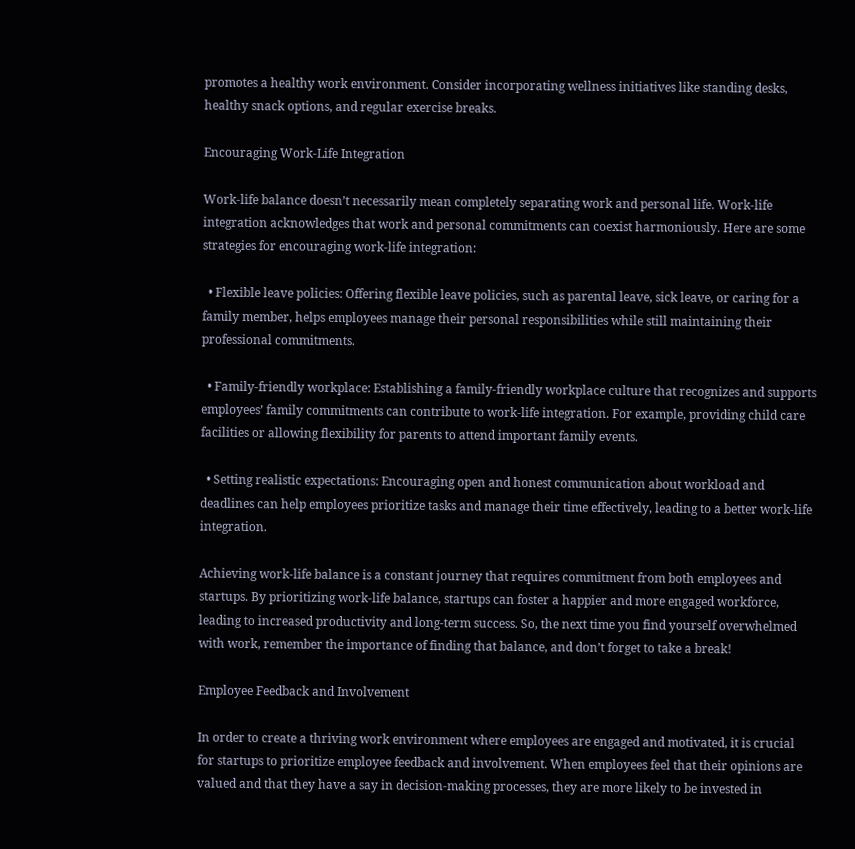promotes a healthy work environment. Consider incorporating wellness initiatives like standing desks, healthy snack options, and regular exercise breaks.

Encouraging Work-Life Integration

Work-life balance doesn’t necessarily mean completely separating work and personal life. Work-life integration acknowledges that work and personal commitments can coexist harmoniously. Here are some strategies for encouraging work-life integration:

  • Flexible leave policies: Offering flexible leave policies, such as parental leave, sick leave, or caring for a family member, helps employees manage their personal responsibilities while still maintaining their professional commitments.

  • Family-friendly workplace: Establishing a family-friendly workplace culture that recognizes and supports employees’ family commitments can contribute to work-life integration. For example, providing child care facilities or allowing flexibility for parents to attend important family events.

  • Setting realistic expectations: Encouraging open and honest communication about workload and deadlines can help employees prioritize tasks and manage their time effectively, leading to a better work-life integration.

Achieving work-life balance is a constant journey that requires commitment from both employees and startups. By prioritizing work-life balance, startups can foster a happier and more engaged workforce, leading to increased productivity and long-term success. So, the next time you find yourself overwhelmed with work, remember the importance of finding that balance, and don’t forget to take a break!

Employee Feedback and Involvement

In order to create a thriving work environment where employees are engaged and motivated, it is crucial for startups to prioritize employee feedback and involvement. When employees feel that their opinions are valued and that they have a say in decision-making processes, they are more likely to be invested in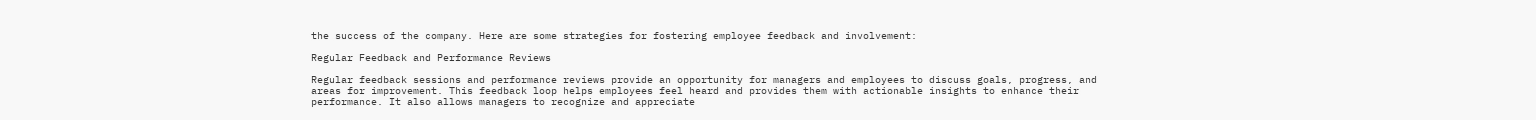the success of the company. Here are some strategies for fostering employee feedback and involvement:

Regular Feedback and Performance Reviews

Regular feedback sessions and performance reviews provide an opportunity for managers and employees to discuss goals, progress, and areas for improvement. This feedback loop helps employees feel heard and provides them with actionable insights to enhance their performance. It also allows managers to recognize and appreciate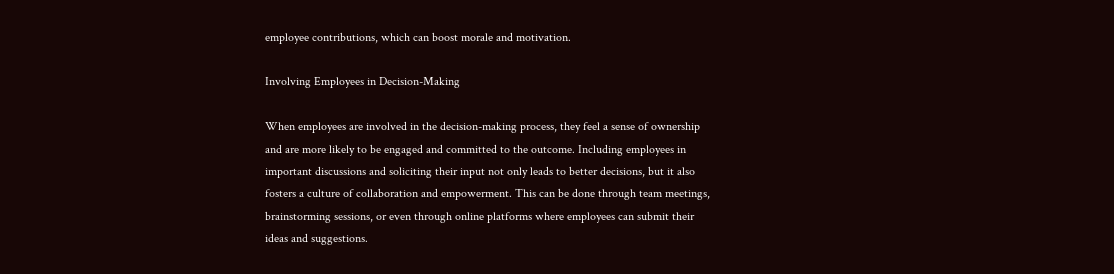employee contributions, which can boost morale and motivation.

Involving Employees in Decision-Making

When employees are involved in the decision-making process, they feel a sense of ownership and are more likely to be engaged and committed to the outcome. Including employees in important discussions and soliciting their input not only leads to better decisions, but it also fosters a culture of collaboration and empowerment. This can be done through team meetings, brainstorming sessions, or even through online platforms where employees can submit their ideas and suggestions.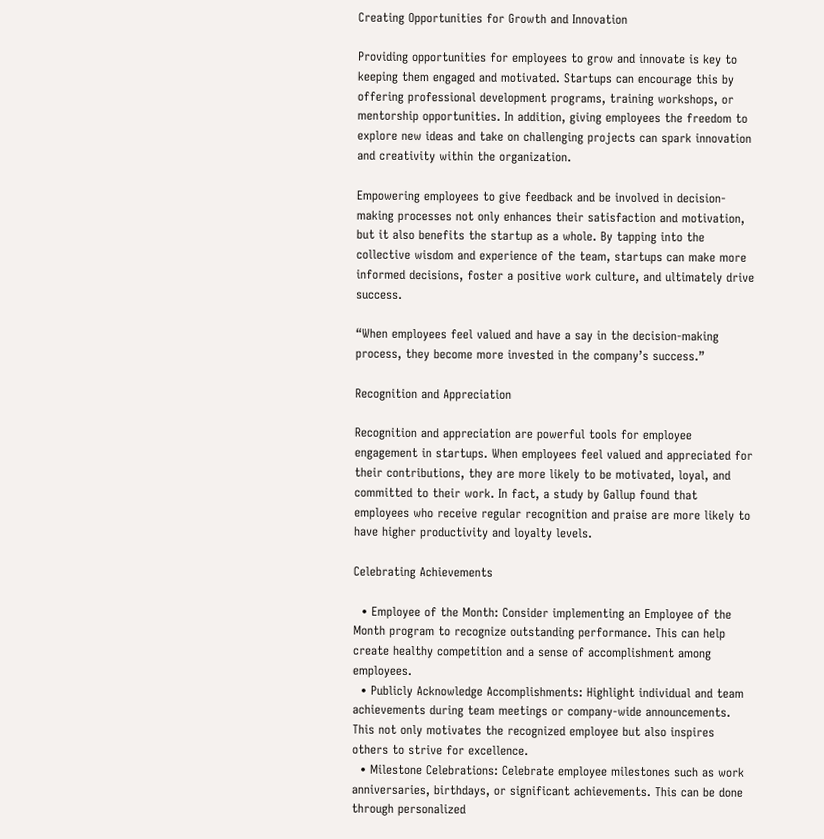Creating Opportunities for Growth and Innovation

Providing opportunities for employees to grow and innovate is key to keeping them engaged and motivated. Startups can encourage this by offering professional development programs, training workshops, or mentorship opportunities. In addition, giving employees the freedom to explore new ideas and take on challenging projects can spark innovation and creativity within the organization.

Empowering employees to give feedback and be involved in decision-making processes not only enhances their satisfaction and motivation, but it also benefits the startup as a whole. By tapping into the collective wisdom and experience of the team, startups can make more informed decisions, foster a positive work culture, and ultimately drive success.

“When employees feel valued and have a say in the decision-making process, they become more invested in the company’s success.”

Recognition and Appreciation

Recognition and appreciation are powerful tools for employee engagement in startups. When employees feel valued and appreciated for their contributions, they are more likely to be motivated, loyal, and committed to their work. In fact, a study by Gallup found that employees who receive regular recognition and praise are more likely to have higher productivity and loyalty levels.

Celebrating Achievements

  • Employee of the Month: Consider implementing an Employee of the Month program to recognize outstanding performance. This can help create healthy competition and a sense of accomplishment among employees.
  • Publicly Acknowledge Accomplishments: Highlight individual and team achievements during team meetings or company-wide announcements. This not only motivates the recognized employee but also inspires others to strive for excellence.
  • Milestone Celebrations: Celebrate employee milestones such as work anniversaries, birthdays, or significant achievements. This can be done through personalized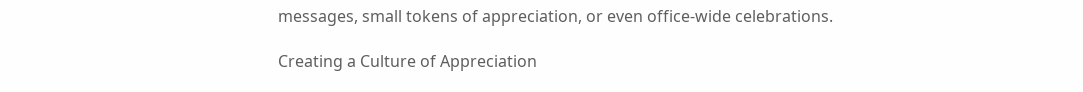messages, small tokens of appreciation, or even office-wide celebrations.

Creating a Culture of Appreciation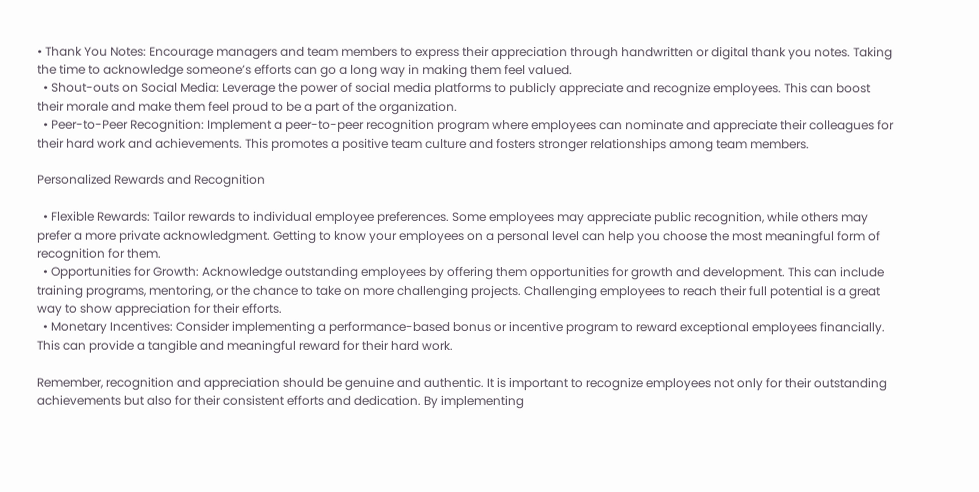• Thank You Notes: Encourage managers and team members to express their appreciation through handwritten or digital thank you notes. Taking the time to acknowledge someone’s efforts can go a long way in making them feel valued.
  • Shout-outs on Social Media: Leverage the power of social media platforms to publicly appreciate and recognize employees. This can boost their morale and make them feel proud to be a part of the organization.
  • Peer-to-Peer Recognition: Implement a peer-to-peer recognition program where employees can nominate and appreciate their colleagues for their hard work and achievements. This promotes a positive team culture and fosters stronger relationships among team members.

Personalized Rewards and Recognition

  • Flexible Rewards: Tailor rewards to individual employee preferences. Some employees may appreciate public recognition, while others may prefer a more private acknowledgment. Getting to know your employees on a personal level can help you choose the most meaningful form of recognition for them.
  • Opportunities for Growth: Acknowledge outstanding employees by offering them opportunities for growth and development. This can include training programs, mentoring, or the chance to take on more challenging projects. Challenging employees to reach their full potential is a great way to show appreciation for their efforts.
  • Monetary Incentives: Consider implementing a performance-based bonus or incentive program to reward exceptional employees financially. This can provide a tangible and meaningful reward for their hard work.

Remember, recognition and appreciation should be genuine and authentic. It is important to recognize employees not only for their outstanding achievements but also for their consistent efforts and dedication. By implementing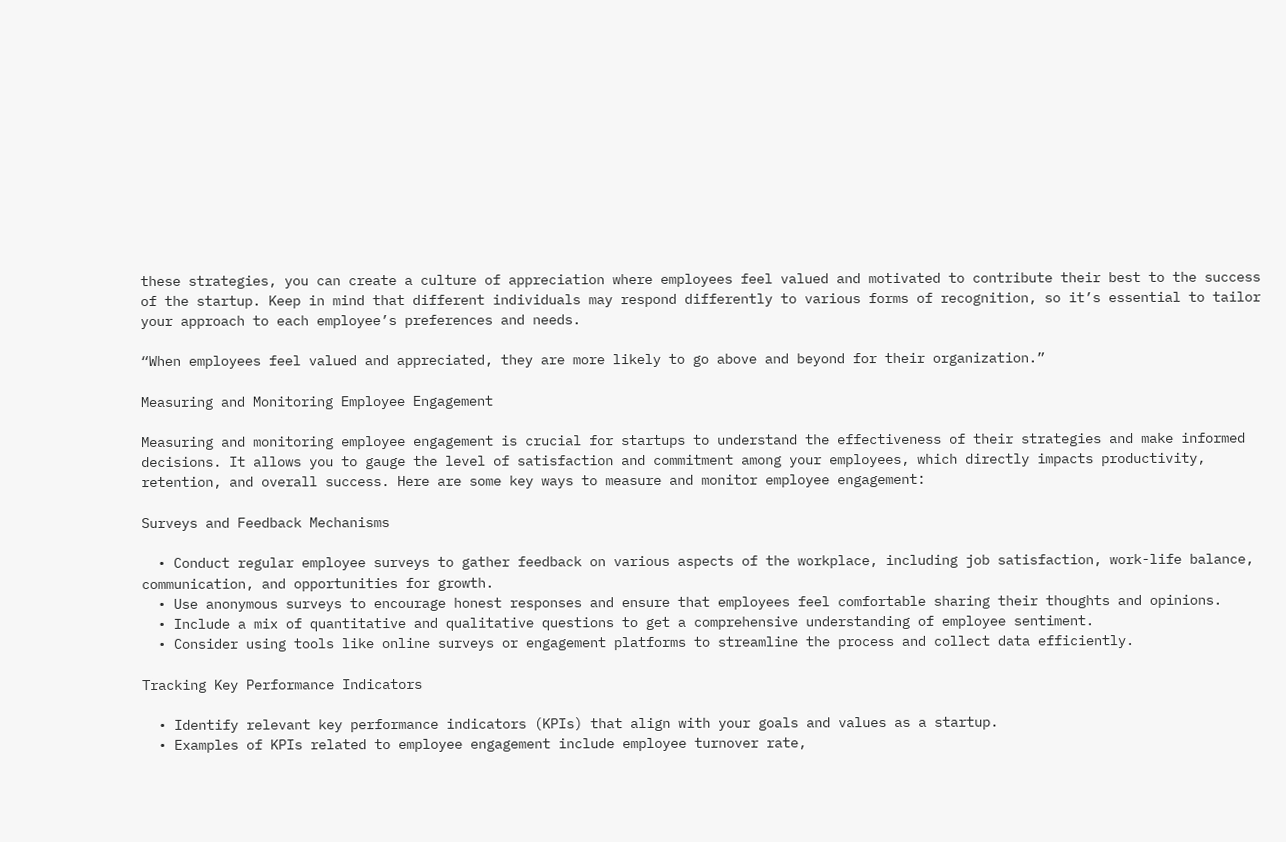these strategies, you can create a culture of appreciation where employees feel valued and motivated to contribute their best to the success of the startup. Keep in mind that different individuals may respond differently to various forms of recognition, so it’s essential to tailor your approach to each employee’s preferences and needs.

“When employees feel valued and appreciated, they are more likely to go above and beyond for their organization.”

Measuring and Monitoring Employee Engagement

Measuring and monitoring employee engagement is crucial for startups to understand the effectiveness of their strategies and make informed decisions. It allows you to gauge the level of satisfaction and commitment among your employees, which directly impacts productivity, retention, and overall success. Here are some key ways to measure and monitor employee engagement:

Surveys and Feedback Mechanisms

  • Conduct regular employee surveys to gather feedback on various aspects of the workplace, including job satisfaction, work-life balance, communication, and opportunities for growth.
  • Use anonymous surveys to encourage honest responses and ensure that employees feel comfortable sharing their thoughts and opinions.
  • Include a mix of quantitative and qualitative questions to get a comprehensive understanding of employee sentiment.
  • Consider using tools like online surveys or engagement platforms to streamline the process and collect data efficiently.

Tracking Key Performance Indicators

  • Identify relevant key performance indicators (KPIs) that align with your goals and values as a startup.
  • Examples of KPIs related to employee engagement include employee turnover rate,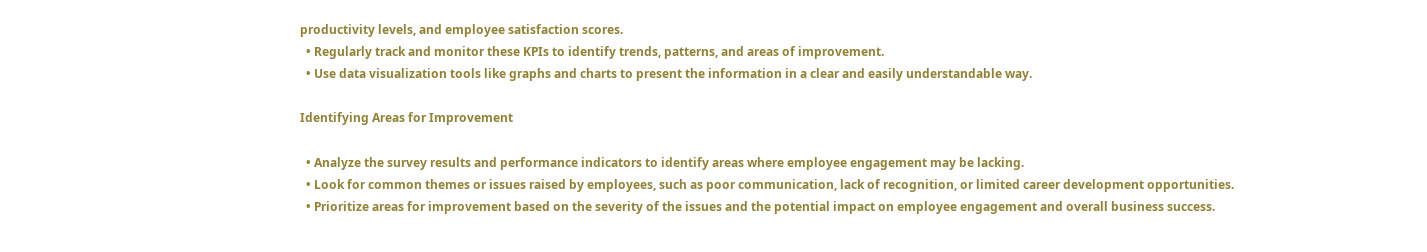productivity levels, and employee satisfaction scores.
  • Regularly track and monitor these KPIs to identify trends, patterns, and areas of improvement.
  • Use data visualization tools like graphs and charts to present the information in a clear and easily understandable way.

Identifying Areas for Improvement

  • Analyze the survey results and performance indicators to identify areas where employee engagement may be lacking.
  • Look for common themes or issues raised by employees, such as poor communication, lack of recognition, or limited career development opportunities.
  • Prioritize areas for improvement based on the severity of the issues and the potential impact on employee engagement and overall business success.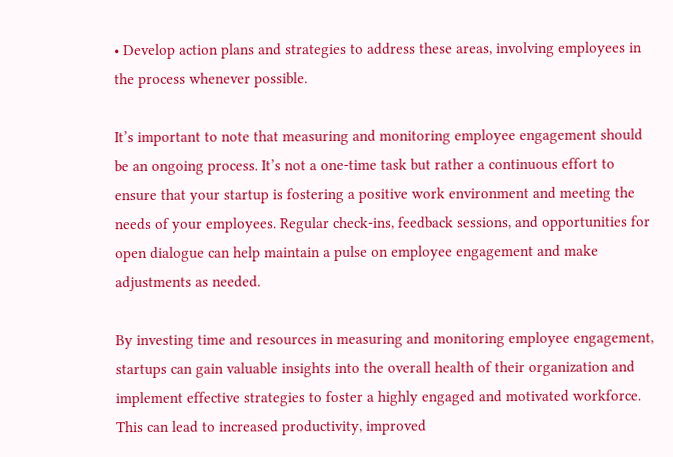• Develop action plans and strategies to address these areas, involving employees in the process whenever possible.

It’s important to note that measuring and monitoring employee engagement should be an ongoing process. It’s not a one-time task but rather a continuous effort to ensure that your startup is fostering a positive work environment and meeting the needs of your employees. Regular check-ins, feedback sessions, and opportunities for open dialogue can help maintain a pulse on employee engagement and make adjustments as needed.

By investing time and resources in measuring and monitoring employee engagement, startups can gain valuable insights into the overall health of their organization and implement effective strategies to foster a highly engaged and motivated workforce. This can lead to increased productivity, improved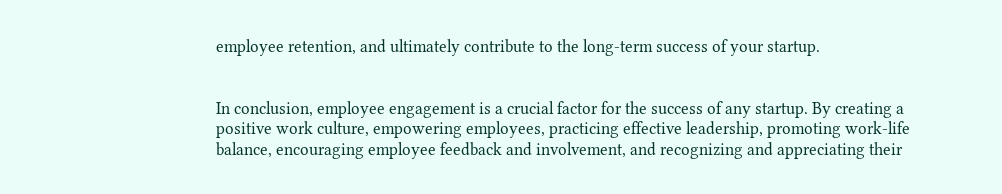employee retention, and ultimately contribute to the long-term success of your startup.


In conclusion, employee engagement is a crucial factor for the success of any startup. By creating a positive work culture, empowering employees, practicing effective leadership, promoting work-life balance, encouraging employee feedback and involvement, and recognizing and appreciating their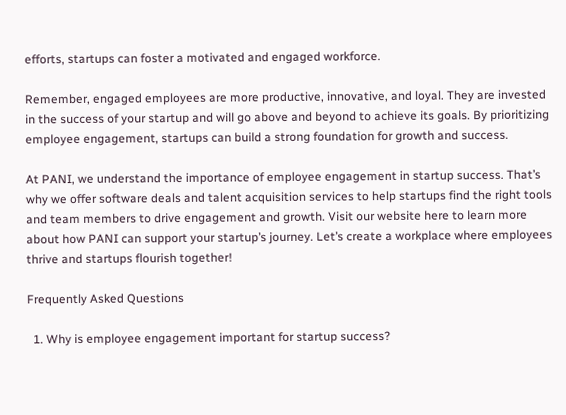efforts, startups can foster a motivated and engaged workforce.

Remember, engaged employees are more productive, innovative, and loyal. They are invested in the success of your startup and will go above and beyond to achieve its goals. By prioritizing employee engagement, startups can build a strong foundation for growth and success.

At PANI, we understand the importance of employee engagement in startup success. That’s why we offer software deals and talent acquisition services to help startups find the right tools and team members to drive engagement and growth. Visit our website here to learn more about how PANI can support your startup’s journey. Let’s create a workplace where employees thrive and startups flourish together!

Frequently Asked Questions

  1. Why is employee engagement important for startup success?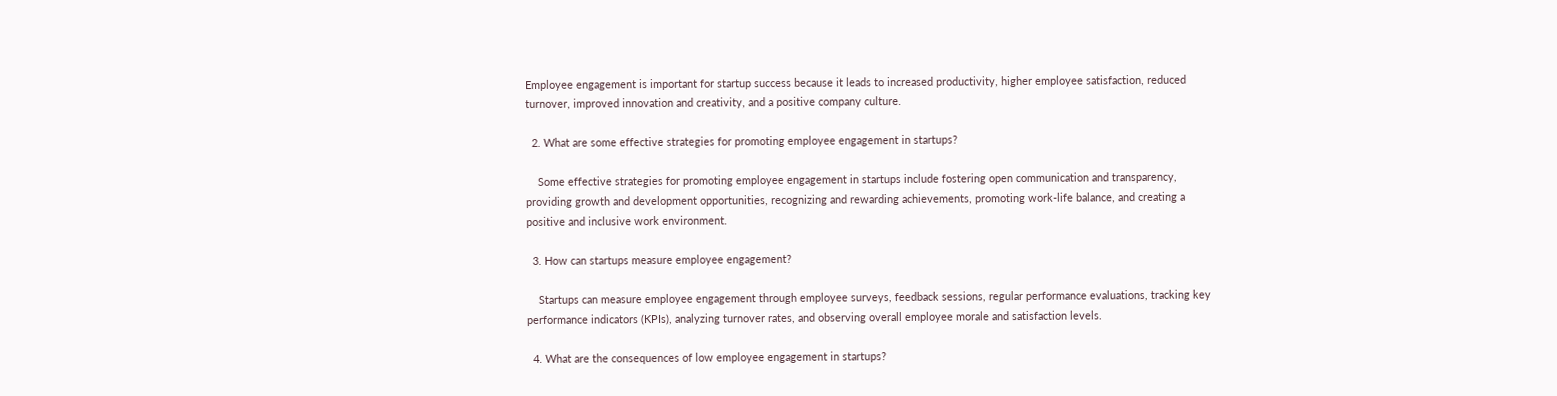Employee engagement is important for startup success because it leads to increased productivity, higher employee satisfaction, reduced turnover, improved innovation and creativity, and a positive company culture.

  2. What are some effective strategies for promoting employee engagement in startups?

    Some effective strategies for promoting employee engagement in startups include fostering open communication and transparency, providing growth and development opportunities, recognizing and rewarding achievements, promoting work-life balance, and creating a positive and inclusive work environment.

  3. How can startups measure employee engagement?

    Startups can measure employee engagement through employee surveys, feedback sessions, regular performance evaluations, tracking key performance indicators (KPIs), analyzing turnover rates, and observing overall employee morale and satisfaction levels.

  4. What are the consequences of low employee engagement in startups?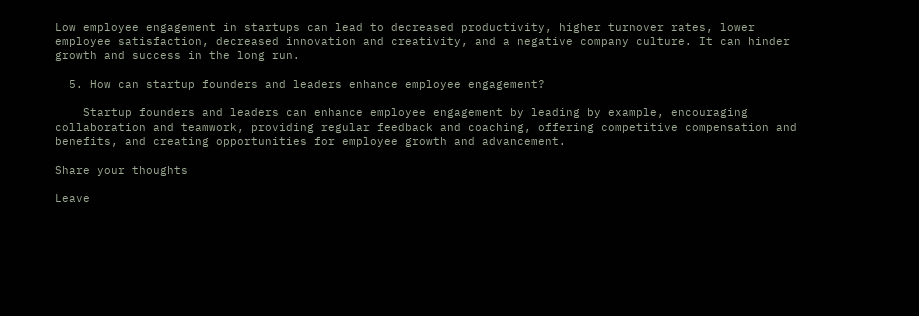Low employee engagement in startups can lead to decreased productivity, higher turnover rates, lower employee satisfaction, decreased innovation and creativity, and a negative company culture. It can hinder growth and success in the long run.

  5. How can startup founders and leaders enhance employee engagement?

    Startup founders and leaders can enhance employee engagement by leading by example, encouraging collaboration and teamwork, providing regular feedback and coaching, offering competitive compensation and benefits, and creating opportunities for employee growth and advancement.

Share your thoughts

Leave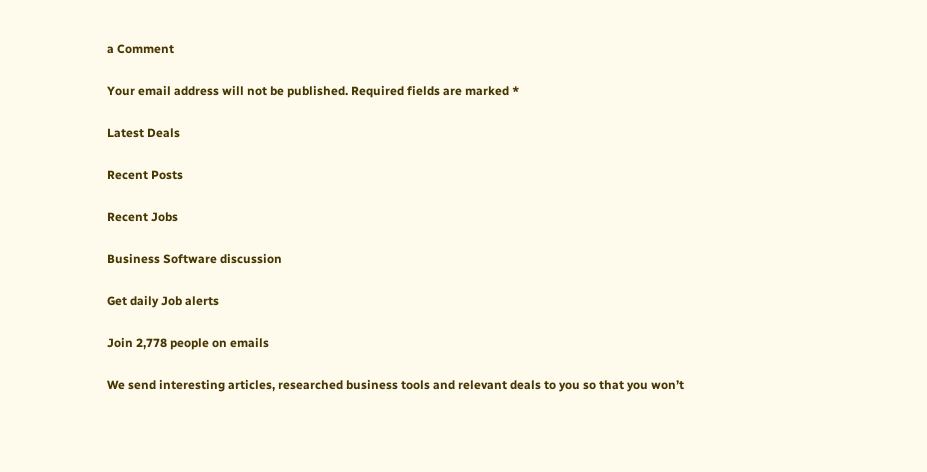a Comment

Your email address will not be published. Required fields are marked *

Latest Deals

Recent Posts

Recent Jobs

Business Software discussion

Get daily Job alerts

Join 2,778 people on emails

We send interesting articles, researched business tools and relevant deals to you so that you won’t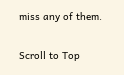miss any of them.

Scroll to Top